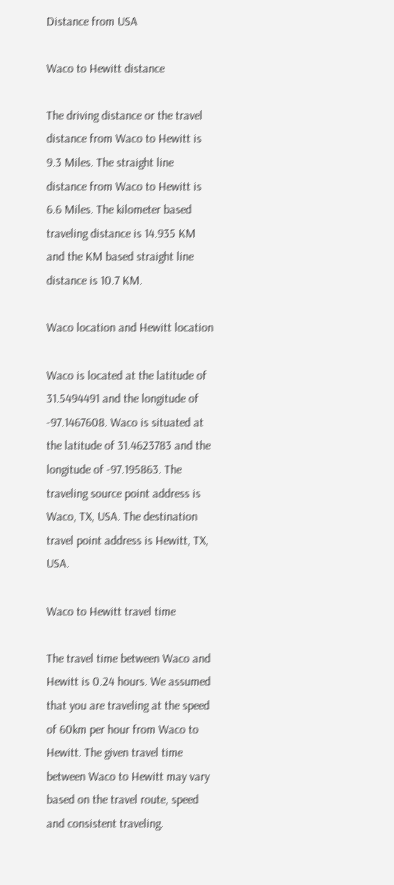Distance from USA

Waco to Hewitt distance

The driving distance or the travel distance from Waco to Hewitt is 9.3 Miles. The straight line distance from Waco to Hewitt is 6.6 Miles. The kilometer based traveling distance is 14.935 KM and the KM based straight line distance is 10.7 KM.

Waco location and Hewitt location

Waco is located at the latitude of 31.5494491 and the longitude of -97.1467608. Waco is situated at the latitude of 31.4623783 and the longitude of -97.195863. The traveling source point address is Waco, TX, USA. The destination travel point address is Hewitt, TX, USA.

Waco to Hewitt travel time

The travel time between Waco and Hewitt is 0.24 hours. We assumed that you are traveling at the speed of 60km per hour from Waco to Hewitt. The given travel time between Waco to Hewitt may vary based on the travel route, speed and consistent traveling.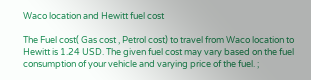Waco location and Hewitt fuel cost

The Fuel cost( Gas cost , Petrol cost) to travel from Waco location to Hewitt is 1.24 USD. The given fuel cost may vary based on the fuel consumption of your vehicle and varying price of the fuel. ;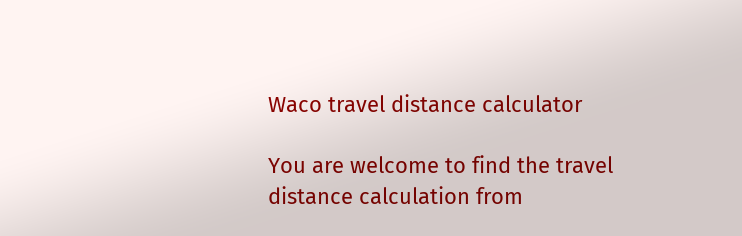Waco travel distance calculator

You are welcome to find the travel distance calculation from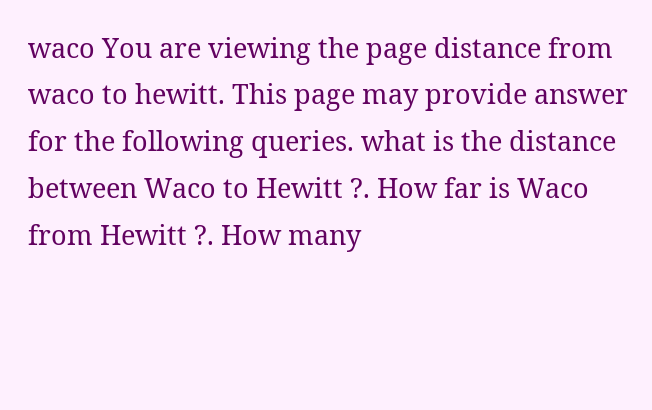waco You are viewing the page distance from waco to hewitt. This page may provide answer for the following queries. what is the distance between Waco to Hewitt ?. How far is Waco from Hewitt ?. How many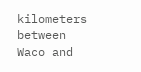kilometers between Waco and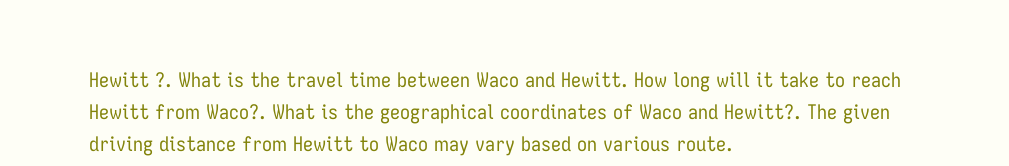Hewitt ?. What is the travel time between Waco and Hewitt. How long will it take to reach Hewitt from Waco?. What is the geographical coordinates of Waco and Hewitt?. The given driving distance from Hewitt to Waco may vary based on various route.